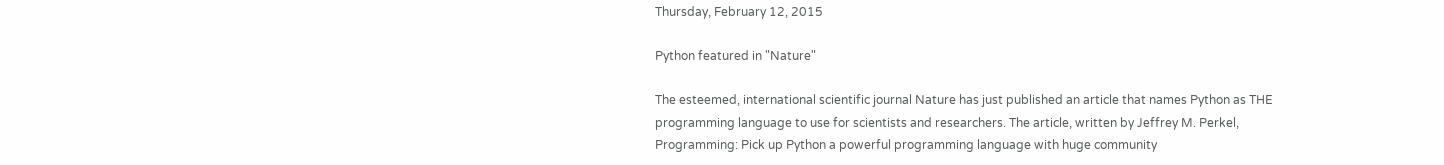Thursday, February 12, 2015

Python featured in "Nature"

The esteemed, international scientific journal Nature has just published an article that names Python as THE programming language to use for scientists and researchers. The article, written by Jeffrey M. Perkel, Programming: Pick up Python a powerful programming language with huge community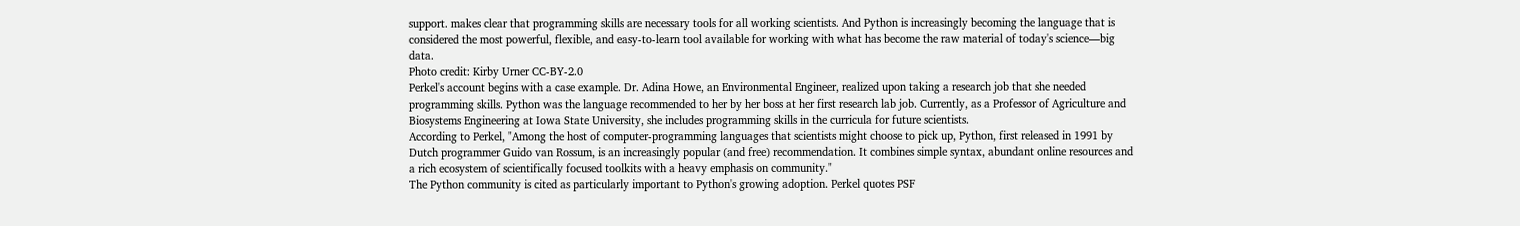support. makes clear that programming skills are necessary tools for all working scientists. And Python is increasingly becoming the language that is considered the most powerful, flexible, and easy-to-learn tool available for working with what has become the raw material of today's science—big data.
Photo credit: Kirby Urner CC-BY-2.0
Perkel's account begins with a case example. Dr. Adina Howe, an Environmental Engineer, realized upon taking a research job that she needed programming skills. Python was the language recommended to her by her boss at her first research lab job. Currently, as a Professor of Agriculture and Biosystems Engineering at Iowa State University, she includes programming skills in the curricula for future scientists.
According to Perkel, "Among the host of computer-programming languages that scientists might choose to pick up, Python, first released in 1991 by Dutch programmer Guido van Rossum, is an increasingly popular (and free) recommendation. It combines simple syntax, abundant online resources and a rich ecosystem of scientifically focused toolkits with a heavy emphasis on community."
The Python community is cited as particularly important to Python's growing adoption. Perkel quotes PSF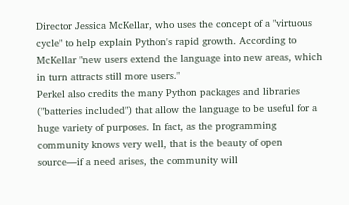Director Jessica McKellar, who uses the concept of a "virtuous cycle" to help explain Python's rapid growth. According to McKellar "new users extend the language into new areas, which in turn attracts still more users."
Perkel also credits the many Python packages and libraries ("batteries included") that allow the language to be useful for a huge variety of purposes. In fact, as the programming community knows very well, that is the beauty of open source—if a need arises, the community will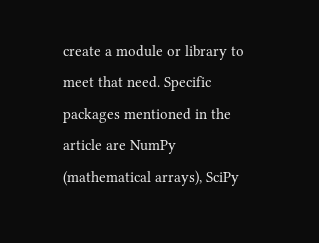create a module or library to meet that need. Specific packages mentioned in the article are NumPy (mathematical arrays), SciPy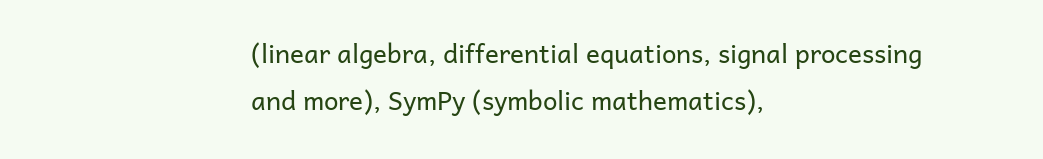(linear algebra, differential equations, signal processing and more), SymPy (symbolic mathematics),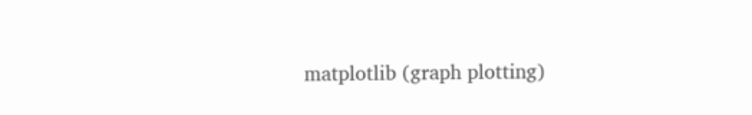matplotlib (graph plotting)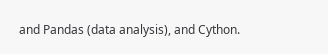and Pandas (data analysis), and Cython.